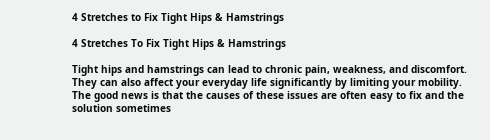4 Stretches to Fix Tight Hips & Hamstrings

4 Stretches To Fix Tight Hips & Hamstrings

Tight hips and hamstrings can lead to chronic pain, weakness, and discomfort. They can also affect your everyday life significantly by limiting your mobility. The good news is that the causes of these issues are often easy to fix and the solution sometimes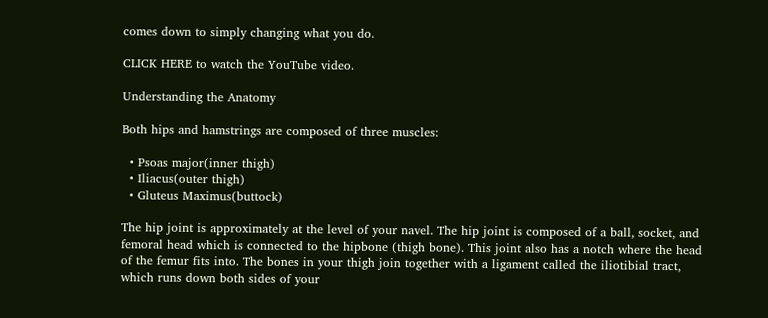comes down to simply changing what you do.

CLICK HERE to watch the YouTube video.

Understanding the Anatomy

Both hips and hamstrings are composed of three muscles:

  • Psoas major(inner thigh)
  • Iliacus(outer thigh)
  • Gluteus Maximus(buttock)

The hip joint is approximately at the level of your navel. The hip joint is composed of a ball, socket, and femoral head which is connected to the hipbone (thigh bone). This joint also has a notch where the head of the femur fits into. The bones in your thigh join together with a ligament called the iliotibial tract, which runs down both sides of your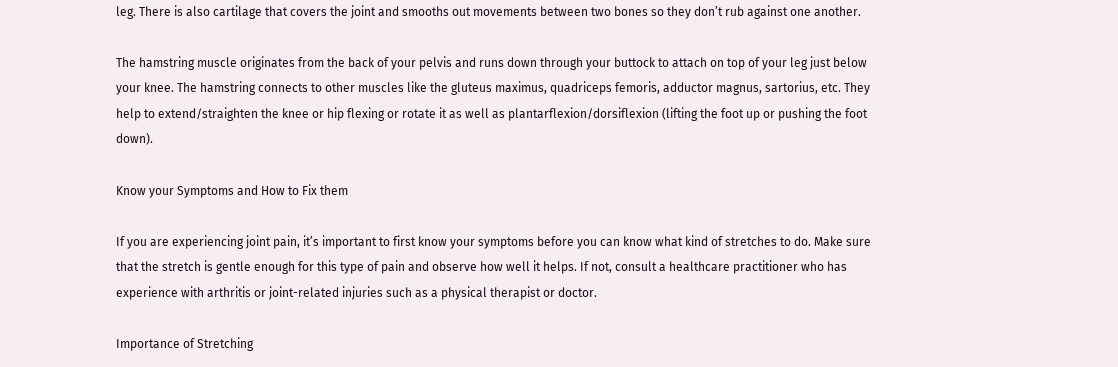leg. There is also cartilage that covers the joint and smooths out movements between two bones so they don’t rub against one another.

The hamstring muscle originates from the back of your pelvis and runs down through your buttock to attach on top of your leg just below your knee. The hamstring connects to other muscles like the gluteus maximus, quadriceps femoris, adductor magnus, sartorius, etc. They help to extend/straighten the knee or hip flexing or rotate it as well as plantarflexion/dorsiflexion (lifting the foot up or pushing the foot down).

Know your Symptoms and How to Fix them

If you are experiencing joint pain, it’s important to first know your symptoms before you can know what kind of stretches to do. Make sure that the stretch is gentle enough for this type of pain and observe how well it helps. If not, consult a healthcare practitioner who has experience with arthritis or joint-related injuries such as a physical therapist or doctor.

Importance of Stretching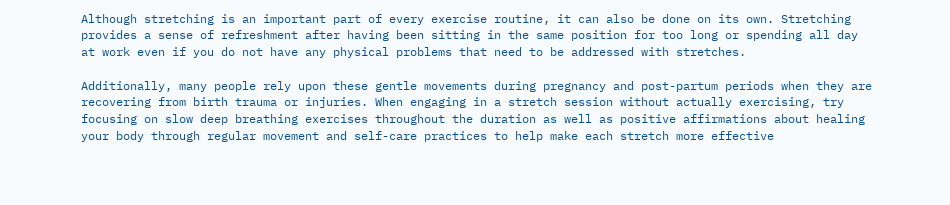Although stretching is an important part of every exercise routine, it can also be done on its own. Stretching provides a sense of refreshment after having been sitting in the same position for too long or spending all day at work even if you do not have any physical problems that need to be addressed with stretches.

Additionally, many people rely upon these gentle movements during pregnancy and post-partum periods when they are recovering from birth trauma or injuries. When engaging in a stretch session without actually exercising, try focusing on slow deep breathing exercises throughout the duration as well as positive affirmations about healing your body through regular movement and self-care practices to help make each stretch more effective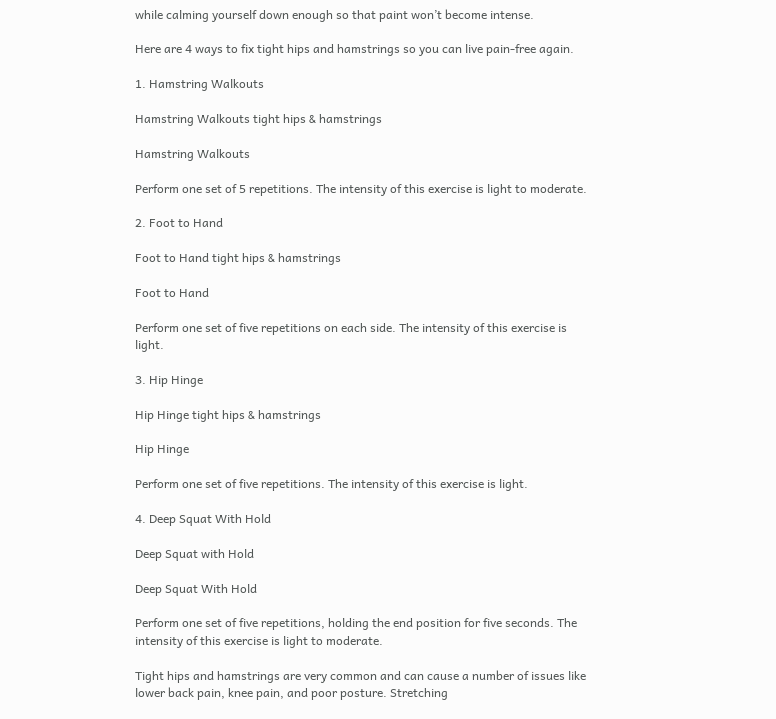while calming yourself down enough so that paint won’t become intense.

Here are 4 ways to fix tight hips and hamstrings so you can live pain-free again.

1. Hamstring Walkouts

Hamstring Walkouts tight hips & hamstrings

Hamstring Walkouts

Perform one set of 5 repetitions. The intensity of this exercise is light to moderate.

2. Foot to Hand

Foot to Hand tight hips & hamstrings

Foot to Hand

Perform one set of five repetitions on each side. The intensity of this exercise is light.

3. Hip Hinge

Hip Hinge tight hips & hamstrings

Hip Hinge

Perform one set of five repetitions. The intensity of this exercise is light.

4. Deep Squat With Hold

Deep Squat with Hold

Deep Squat With Hold

Perform one set of five repetitions, holding the end position for five seconds. The intensity of this exercise is light to moderate.

Tight hips and hamstrings are very common and can cause a number of issues like lower back pain, knee pain, and poor posture. Stretching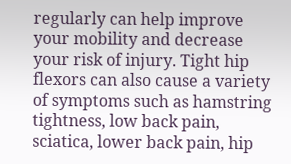regularly can help improve your mobility and decrease your risk of injury. Tight hip flexors can also cause a variety of symptoms such as hamstring tightness, low back pain, sciatica, lower back pain, hip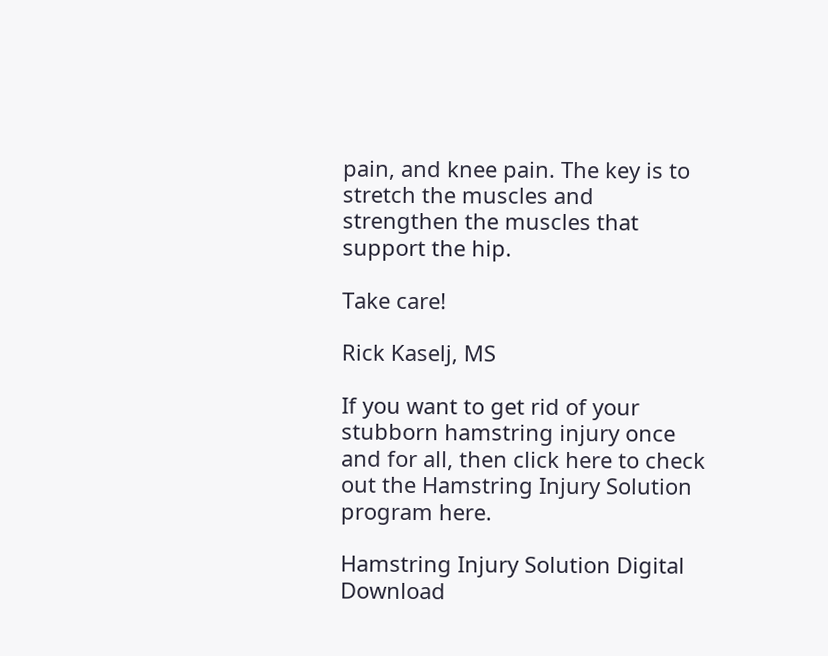pain, and knee pain. The key is to stretch the muscles and strengthen the muscles that support the hip.

Take care!

Rick Kaselj, MS

If you want to get rid of your stubborn hamstring injury once and for all, then click here to check out the Hamstring Injury Solution program here.

Hamstring Injury Solution Digital Download